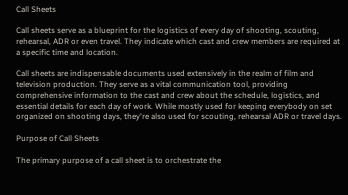Call Sheets

Call sheets serve as a blueprint for the logistics of every day of shooting, scouting, rehearsal, ADR or even travel. They indicate which cast and crew members are required at a specific time and location.

Call sheets are indispensable documents used extensively in the realm of film and television production. They serve as a vital communication tool, providing comprehensive information to the cast and crew about the schedule, logistics, and essential details for each day of work. While mostly used for keeping everybody on set organized on shooting days, they're also used for scouting, rehearsal ADR or travel days.

Purpose of Call Sheets

The primary purpose of a call sheet is to orchestrate the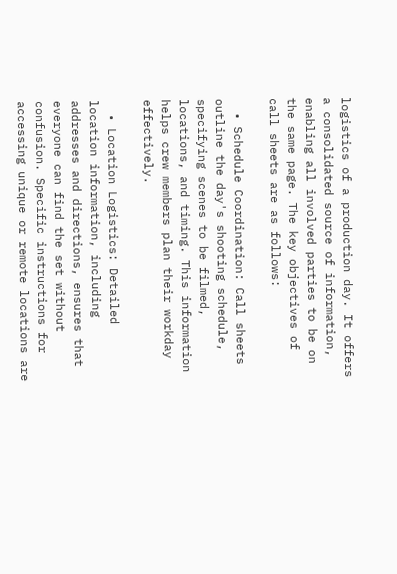logistics of a production day. It offers a consolidated source of information, enabling all involved parties to be on the same page. The key objectives of call sheets are as follows:

  • Schedule Coordination: Call sheets outline the day's shooting schedule, specifying scenes to be filmed, locations, and timing. This information helps crew members plan their workday effectively.

  • Location Logistics: Detailed location information, including addresses and directions, ensures that everyone can find the set without confusion. Specific instructions for accessing unique or remote locations are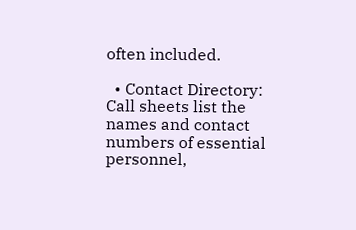often included.

  • Contact Directory: Call sheets list the names and contact numbers of essential personnel,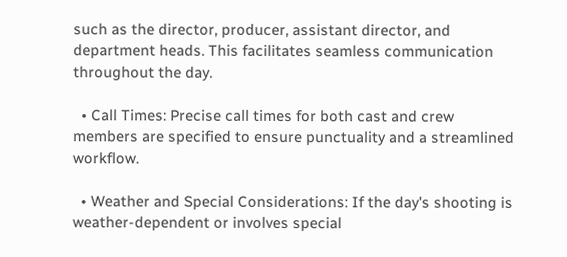such as the director, producer, assistant director, and department heads. This facilitates seamless communication throughout the day.

  • Call Times: Precise call times for both cast and crew members are specified to ensure punctuality and a streamlined workflow.

  • Weather and Special Considerations: If the day's shooting is weather-dependent or involves special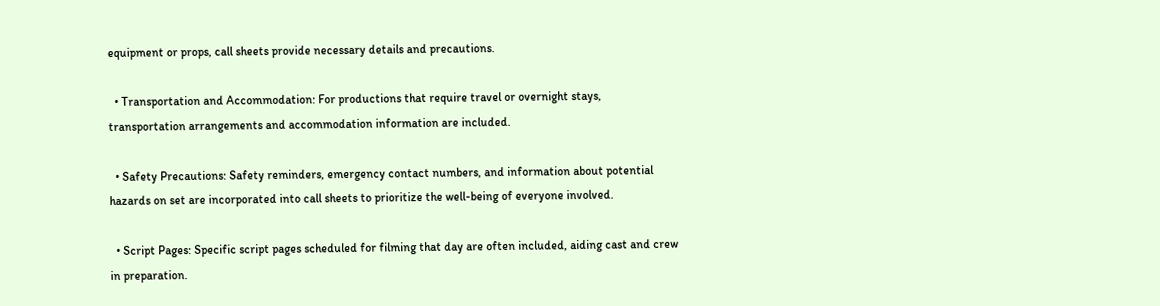equipment or props, call sheets provide necessary details and precautions.

  • Transportation and Accommodation: For productions that require travel or overnight stays, transportation arrangements and accommodation information are included.

  • Safety Precautions: Safety reminders, emergency contact numbers, and information about potential hazards on set are incorporated into call sheets to prioritize the well-being of everyone involved.

  • Script Pages: Specific script pages scheduled for filming that day are often included, aiding cast and crew in preparation.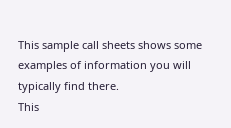This sample call sheets shows some examples of information you will typically find there.
This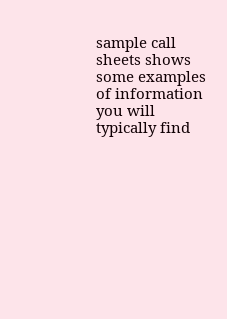sample call sheets shows some examples of information you will typically find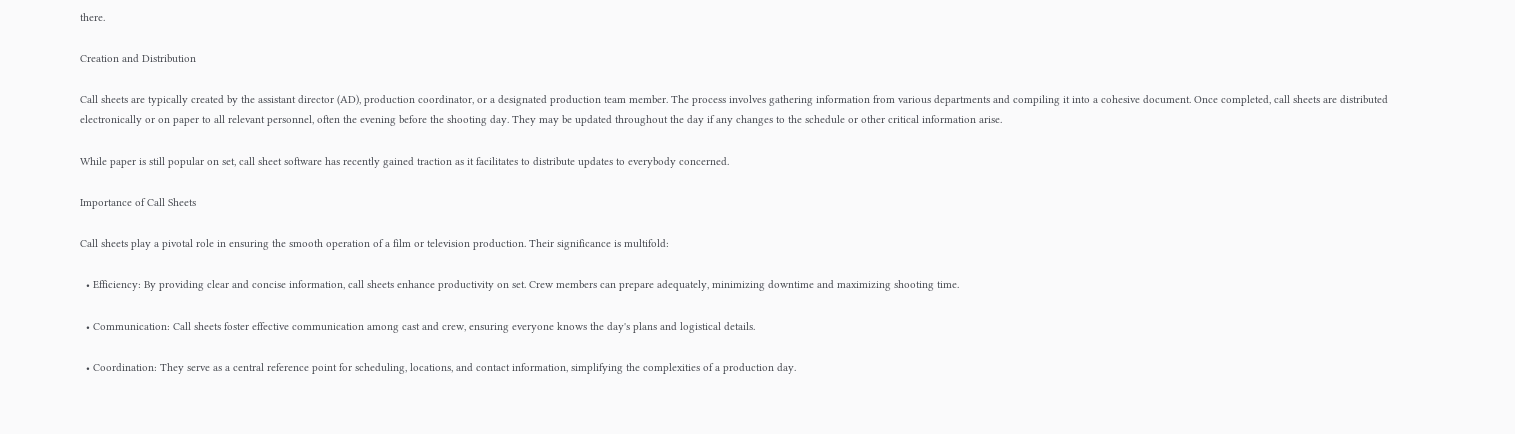there.

Creation and Distribution

Call sheets are typically created by the assistant director (AD), production coordinator, or a designated production team member. The process involves gathering information from various departments and compiling it into a cohesive document. Once completed, call sheets are distributed electronically or on paper to all relevant personnel, often the evening before the shooting day. They may be updated throughout the day if any changes to the schedule or other critical information arise.

While paper is still popular on set, call sheet software has recently gained traction as it facilitates to distribute updates to everybody concerned.

Importance of Call Sheets

Call sheets play a pivotal role in ensuring the smooth operation of a film or television production. Their significance is multifold:

  • Efficiency: By providing clear and concise information, call sheets enhance productivity on set. Crew members can prepare adequately, minimizing downtime and maximizing shooting time.

  • Communication: Call sheets foster effective communication among cast and crew, ensuring everyone knows the day's plans and logistical details.

  • Coordination: They serve as a central reference point for scheduling, locations, and contact information, simplifying the complexities of a production day.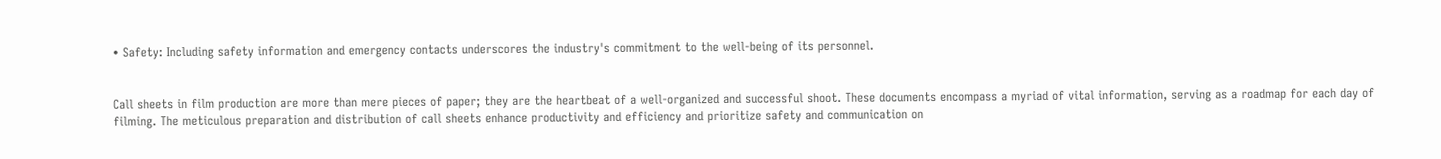• Safety: Including safety information and emergency contacts underscores the industry's commitment to the well-being of its personnel.


Call sheets in film production are more than mere pieces of paper; they are the heartbeat of a well-organized and successful shoot. These documents encompass a myriad of vital information, serving as a roadmap for each day of filming. The meticulous preparation and distribution of call sheets enhance productivity and efficiency and prioritize safety and communication on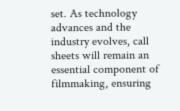set. As technology advances and the industry evolves, call sheets will remain an essential component of filmmaking, ensuring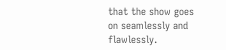that the show goes on seamlessly and flawlessly.